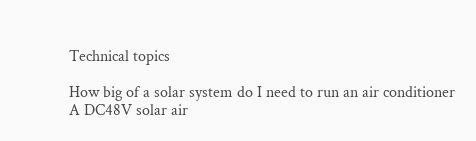Technical topics

How big of a solar system do I need to run an air conditioner
A DC48V solar air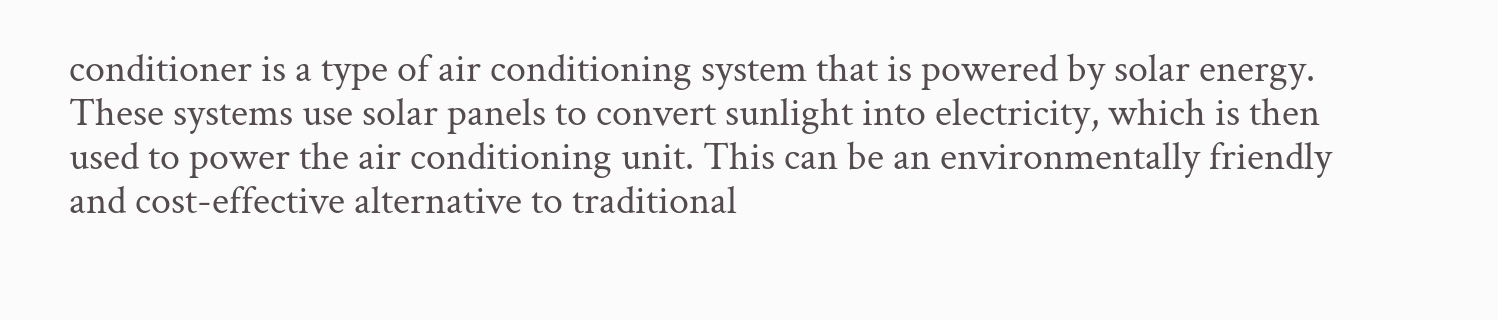conditioner is a type of air conditioning system that is powered by solar energy. These systems use solar panels to convert sunlight into electricity, which is then used to power the air conditioning unit. This can be an environmentally friendly and cost-effective alternative to traditional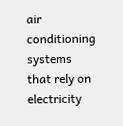air conditioning systems that rely on electricity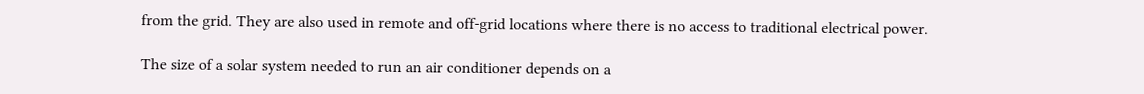from the grid. They are also used in remote and off-grid locations where there is no access to traditional electrical power.

The size of a solar system needed to run an air conditioner depends on a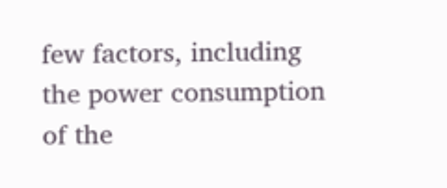few factors, including the power consumption of the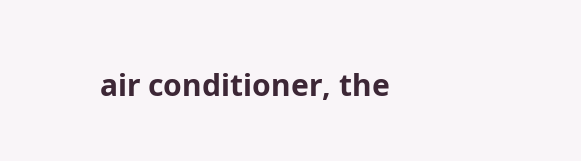air conditioner, the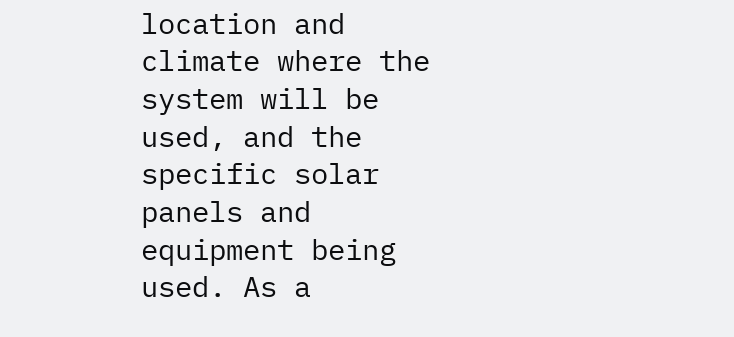location and climate where the system will be used, and the specific solar panels and equipment being used. As a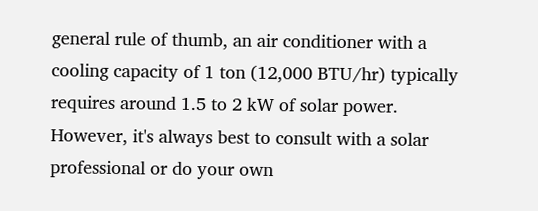general rule of thumb, an air conditioner with a cooling capacity of 1 ton (12,000 BTU/hr) typically requires around 1.5 to 2 kW of solar power. However, it's always best to consult with a solar professional or do your own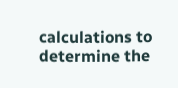calculations to determine the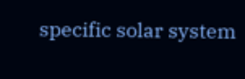specific solar system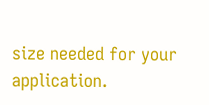size needed for your application.